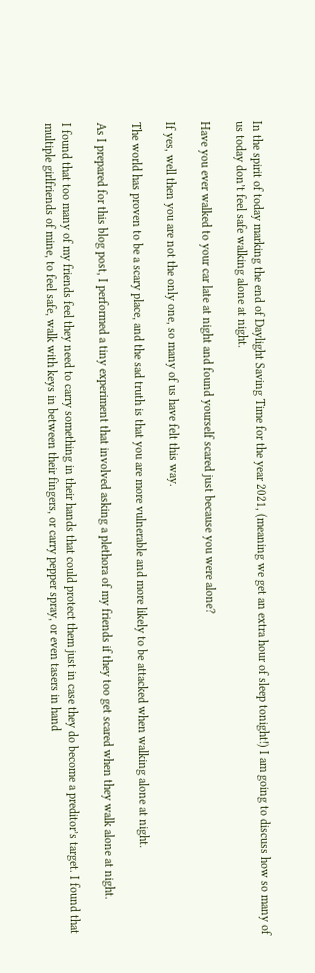In the spirit of today marking the end of Daylight Saving Time for the year 2021, (meaning we get an extra hour of sleep tonight!) I am going to discuss how so many of us today don’t feel safe walking alone at night.

Have you ever walked to your car late at night and found yourself scared just because you were alone?

If yes, well then you are not the only one, so many of us have felt this way.

The world has proven to be a scary place, and the sad truth is that you are more vulnerable and more likely to be attacked when walking alone at night.

As I prepared for this blog post, I performed a tiny experiment that involved asking a plethora of my friends if they too get scared when they walk alone at night.

I found that too many of my friends feel they need to carry something in their hands that could protect them just in case they do become a preditor’s target. I found that multiple girlfriends of mine, to feel safe, walk with keys in between their fingers, or carry pepper spray, or even tasers in hand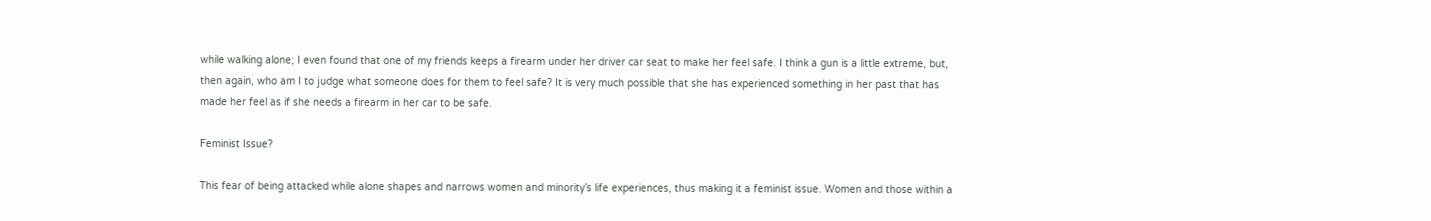while walking alone; I even found that one of my friends keeps a firearm under her driver car seat to make her feel safe. I think a gun is a little extreme, but, then again, who am I to judge what someone does for them to feel safe? It is very much possible that she has experienced something in her past that has made her feel as if she needs a firearm in her car to be safe.

Feminist Issue?

This fear of being attacked while alone shapes and narrows women and minority’s life experiences, thus making it a feminist issue. Women and those within a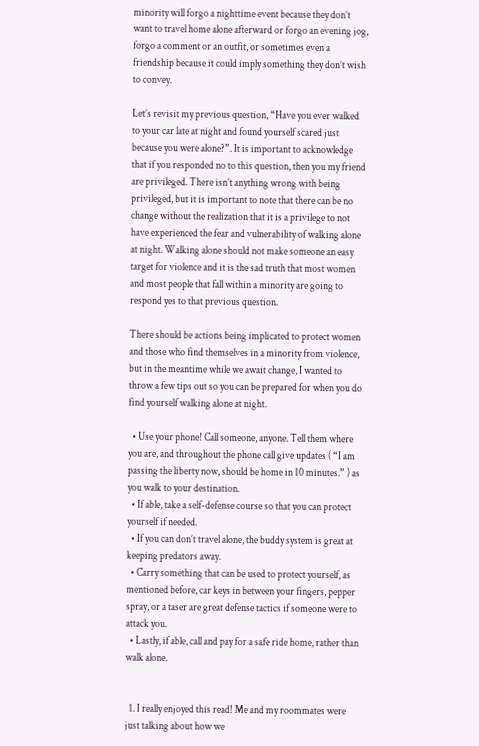minority will forgo a nighttime event because they don’t want to travel home alone afterward or forgo an evening jog, forgo a comment or an outfit, or sometimes even a friendship because it could imply something they don’t wish to convey.

Let’s revisit my previous question, “Have you ever walked to your car late at night and found yourself scared just because you were alone?”. It is important to acknowledge that if you responded no to this question, then you my friend are privileged. There isn’t anything wrong with being privileged, but it is important to note that there can be no change without the realization that it is a privilege to not have experienced the fear and vulnerability of walking alone at night. Walking alone should not make someone an easy target for violence and it is the sad truth that most women and most people that fall within a minority are going to respond yes to that previous question.

There should be actions being implicated to protect women and those who find themselves in a minority from violence, but in the meantime while we await change, I wanted to throw a few tips out so you can be prepared for when you do find yourself walking alone at night.

  • Use your phone! Call someone, anyone. Tell them where you are, and throughout the phone call give updates ( “I am passing the liberty now, should be home in 10 minutes.” ) as you walk to your destination.
  • If able, take a self-defense course so that you can protect yourself if needed.
  • If you can don’t travel alone, the buddy system is great at keeping predators away.
  • Carry something that can be used to protect yourself, as mentioned before, car keys in between your fingers, pepper spray, or a taser are great defense tactics if someone were to attack you.
  • Lastly, if able, call and pay for a safe ride home, rather than walk alone.


  1. I really enjoyed this read! Me and my roommates were just talking about how we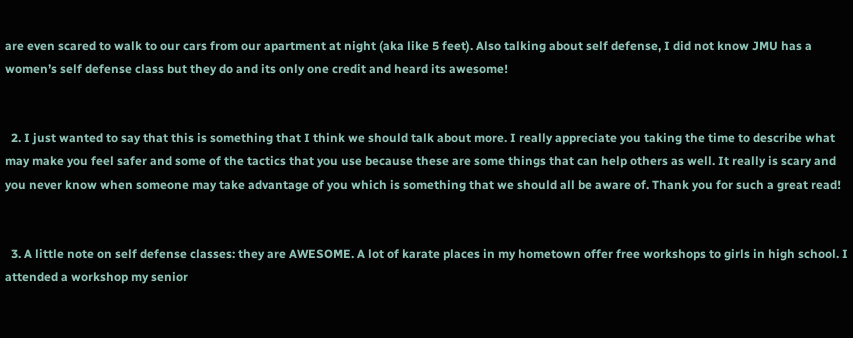are even scared to walk to our cars from our apartment at night (aka like 5 feet). Also talking about self defense, I did not know JMU has a women’s self defense class but they do and its only one credit and heard its awesome!


  2. I just wanted to say that this is something that I think we should talk about more. I really appreciate you taking the time to describe what may make you feel safer and some of the tactics that you use because these are some things that can help others as well. It really is scary and you never know when someone may take advantage of you which is something that we should all be aware of. Thank you for such a great read!


  3. A little note on self defense classes: they are AWESOME. A lot of karate places in my hometown offer free workshops to girls in high school. I attended a workshop my senior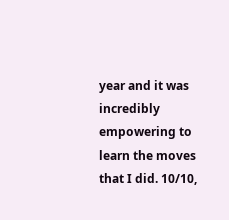year and it was incredibly empowering to learn the moves that I did. 10/10,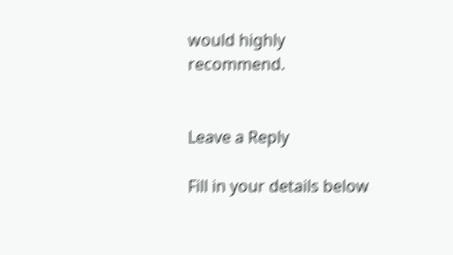would highly recommend.


Leave a Reply

Fill in your details below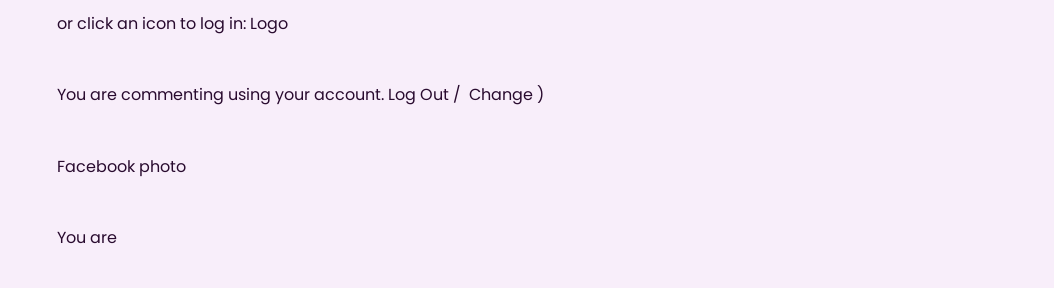or click an icon to log in: Logo

You are commenting using your account. Log Out /  Change )

Facebook photo

You are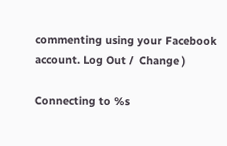commenting using your Facebook account. Log Out /  Change )

Connecting to %s